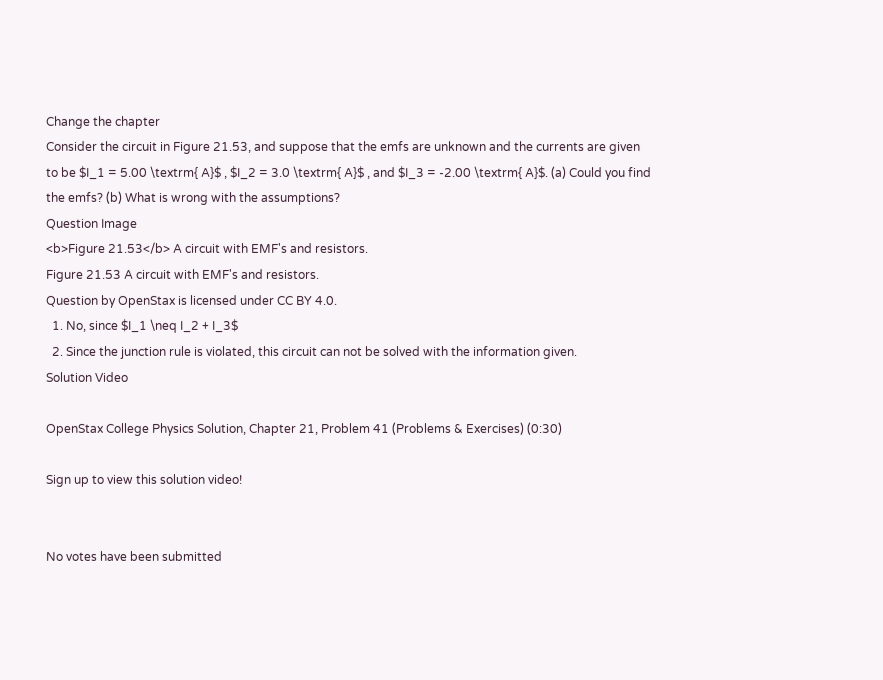Change the chapter
Consider the circuit in Figure 21.53, and suppose that the emfs are unknown and the currents are given to be $I_1 = 5.00 \textrm{ A}$ , $I_2 = 3.0 \textrm{ A}$ , and $I_3 = -2.00 \textrm{ A}$. (a) Could you find the emfs? (b) What is wrong with the assumptions?
Question Image
<b>Figure 21.53</b> A circuit with EMF's and resistors.
Figure 21.53 A circuit with EMF's and resistors.
Question by OpenStax is licensed under CC BY 4.0.
  1. No, since $I_1 \neq I_2 + I_3$
  2. Since the junction rule is violated, this circuit can not be solved with the information given.
Solution Video

OpenStax College Physics Solution, Chapter 21, Problem 41 (Problems & Exercises) (0:30)

Sign up to view this solution video!


No votes have been submitted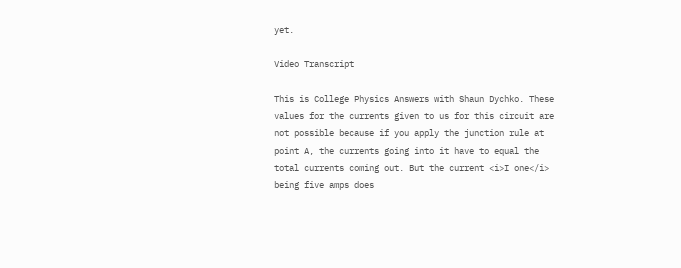yet.

Video Transcript

This is College Physics Answers with Shaun Dychko. These values for the currents given to us for this circuit are not possible because if you apply the junction rule at point A, the currents going into it have to equal the total currents coming out. But the current <i>I one</i> being five amps does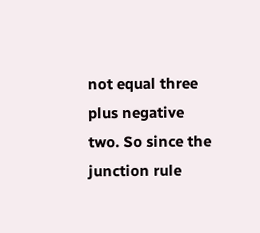not equal three plus negative two. So since the junction rule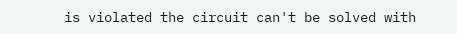is violated the circuit can't be solved with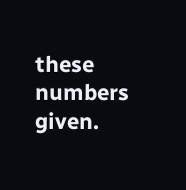these numbers given.